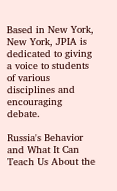Based in New York, New York, JPIA is dedicated to giving a voice to students of various disciplines and encouraging debate.

Russia's Behavior and What It Can Teach Us About the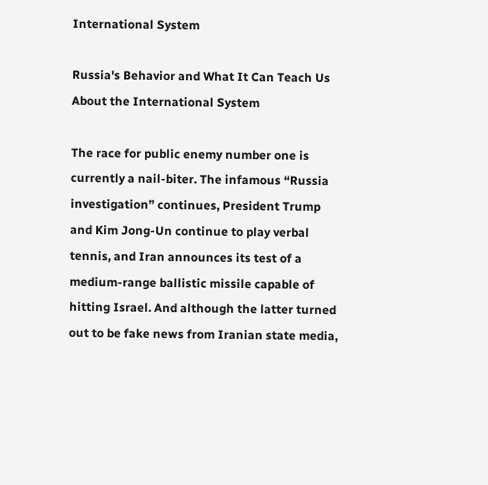International System

Russia's Behavior and What It Can Teach Us About the International System

The race for public enemy number one is currently a nail-biter. The infamous “Russia investigation” continues, President Trump and Kim Jong-Un continue to play verbal tennis, and Iran announces its test of a medium-range ballistic missile capable of hitting Israel. And although the latter turned out to be fake news from Iranian state media,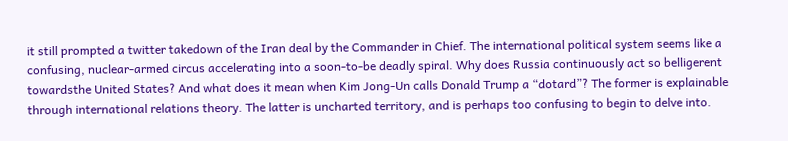it still prompted a twitter takedown of the Iran deal by the Commander in Chief. The international political system seems like a confusing, nuclear-armed circus accelerating into a soon-to-be deadly spiral. Why does Russia continuously act so belligerent towardsthe United States? And what does it mean when Kim Jong-Un calls Donald Trump a “dotard”? The former is explainable through international relations theory. The latter is uncharted territory, and is perhaps too confusing to begin to delve into.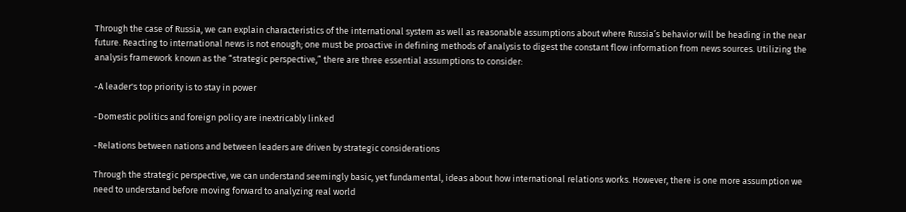Through the case of Russia, we can explain characteristics of the international system as well as reasonable assumptions about where Russia’s behavior will be heading in the near future. Reacting to international news is not enough; one must be proactive in defining methods of analysis to digest the constant flow information from news sources. Utilizing the analysis framework known as the “strategic perspective,” there are three essential assumptions to consider:

-A leader's top priority is to stay in power

-Domestic politics and foreign policy are inextricably linked

-Relations between nations and between leaders are driven by strategic considerations

Through the strategic perspective, we can understand seemingly basic, yet fundamental, ideas about how international relations works. However, there is one more assumption we need to understand before moving forward to analyzing real world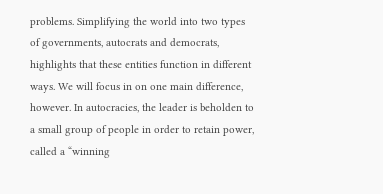problems. Simplifying the world into two types of governments, autocrats and democrats, highlights that these entities function in different ways. We will focus in on one main difference, however. In autocracies, the leader is beholden to a small group of people in order to retain power, called a “winning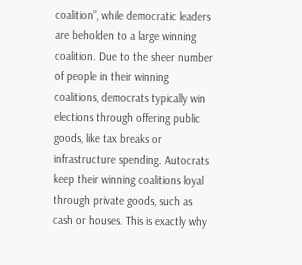coalition”, while democratic leaders are beholden to a large winning coalition. Due to the sheer number of people in their winning coalitions, democrats typically win elections through offering public goods, like tax breaks or infrastructure spending. Autocrats keep their winning coalitions loyal through private goods, such as cash or houses. This is exactly why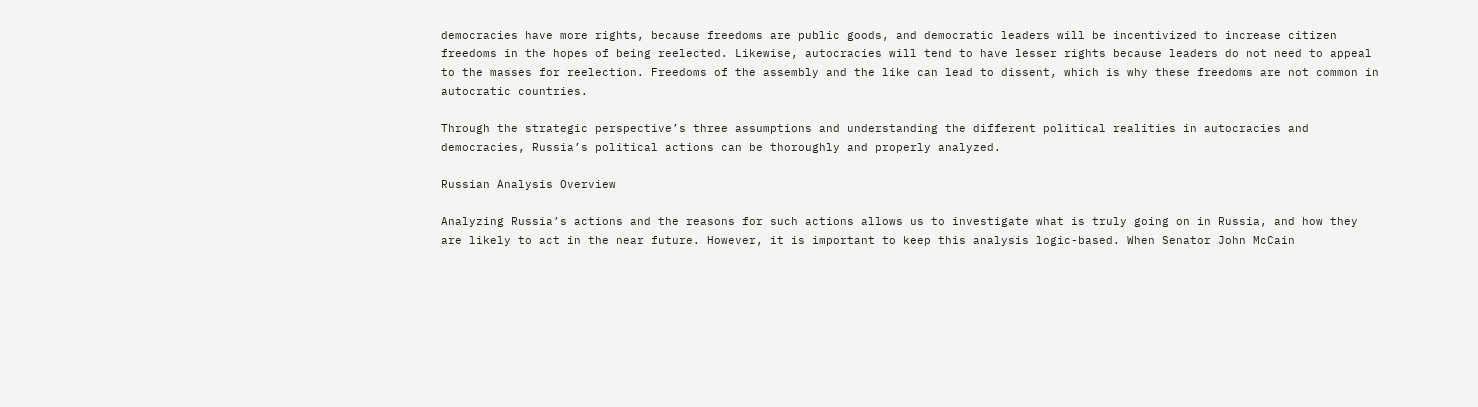democracies have more rights, because freedoms are public goods, and democratic leaders will be incentivized to increase citizen freedoms in the hopes of being reelected. Likewise, autocracies will tend to have lesser rights because leaders do not need to appeal to the masses for reelection. Freedoms of the assembly and the like can lead to dissent, which is why these freedoms are not common in autocratic countries.

Through the strategic perspective’s three assumptions and understanding the different political realities in autocracies and democracies, Russia’s political actions can be thoroughly and properly analyzed.

Russian Analysis Overview

Analyzing Russia’s actions and the reasons for such actions allows us to investigate what is truly going on in Russia, and how they are likely to act in the near future. However, it is important to keep this analysis logic-based. When Senator John McCain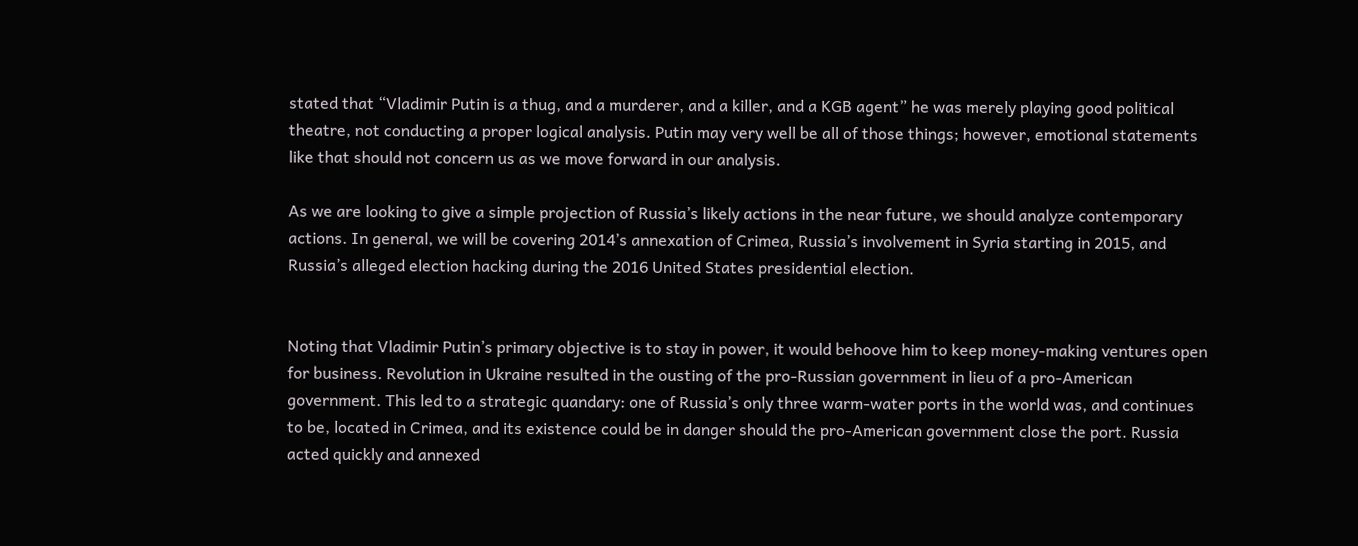stated that “Vladimir Putin is a thug, and a murderer, and a killer, and a KGB agent” he was merely playing good political theatre, not conducting a proper logical analysis. Putin may very well be all of those things; however, emotional statements like that should not concern us as we move forward in our analysis.

As we are looking to give a simple projection of Russia’s likely actions in the near future, we should analyze contemporary actions. In general, we will be covering 2014’s annexation of Crimea, Russia’s involvement in Syria starting in 2015, and Russia’s alleged election hacking during the 2016 United States presidential election.


Noting that Vladimir Putin’s primary objective is to stay in power, it would behoove him to keep money-making ventures open for business. Revolution in Ukraine resulted in the ousting of the pro-Russian government in lieu of a pro-American government. This led to a strategic quandary: one of Russia’s only three warm-water ports in the world was, and continues to be, located in Crimea, and its existence could be in danger should the pro-American government close the port. Russia acted quickly and annexed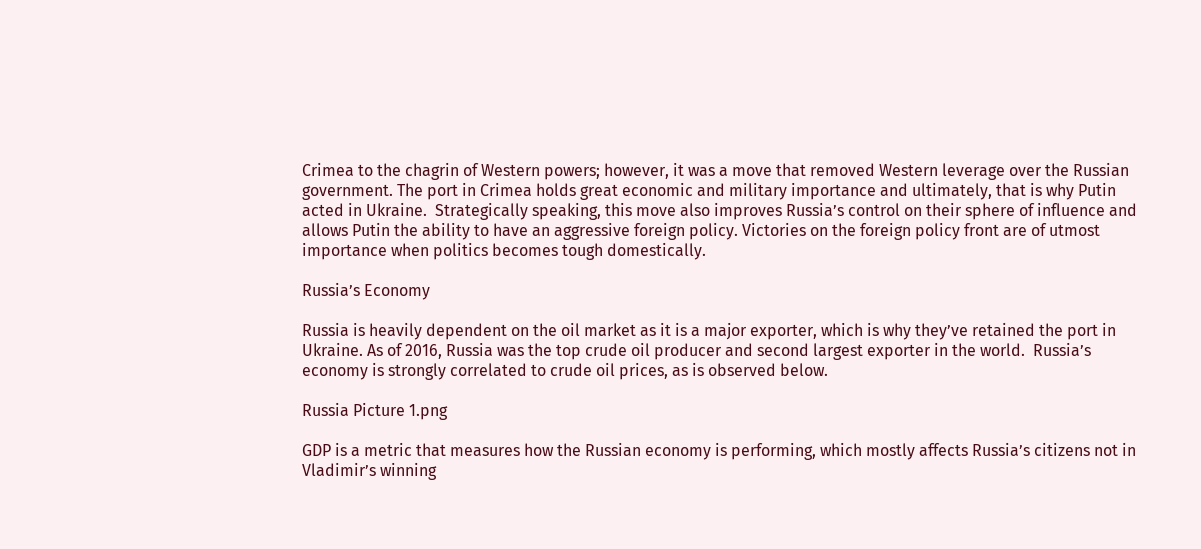Crimea to the chagrin of Western powers; however, it was a move that removed Western leverage over the Russian government. The port in Crimea holds great economic and military importance and ultimately, that is why Putin acted in Ukraine.  Strategically speaking, this move also improves Russia’s control on their sphere of influence and allows Putin the ability to have an aggressive foreign policy. Victories on the foreign policy front are of utmost importance when politics becomes tough domestically.

Russia’s Economy

Russia is heavily dependent on the oil market as it is a major exporter, which is why they’ve retained the port in Ukraine. As of 2016, Russia was the top crude oil producer and second largest exporter in the world.  Russia’s economy is strongly correlated to crude oil prices, as is observed below.

Russia Picture 1.png

GDP is a metric that measures how the Russian economy is performing, which mostly affects Russia’s citizens not in Vladimir’s winning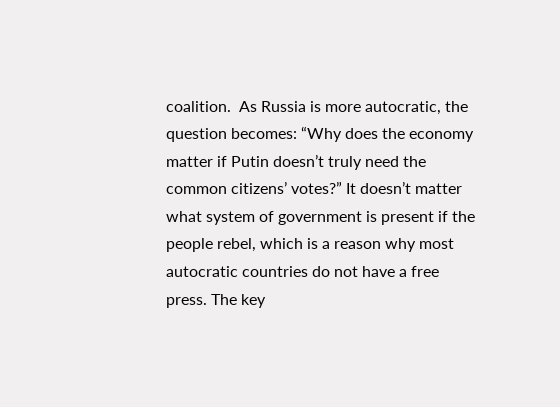coalition.  As Russia is more autocratic, the question becomes: “Why does the economy matter if Putin doesn’t truly need the common citizens’ votes?” It doesn’t matter what system of government is present if the people rebel, which is a reason why most autocratic countries do not have a free press. The key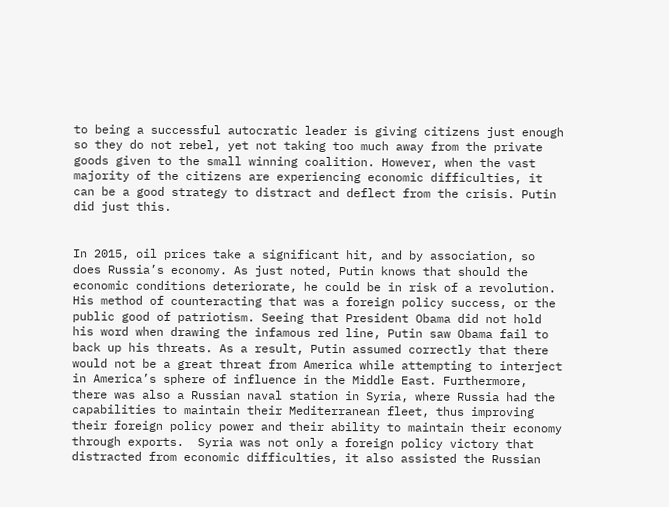to being a successful autocratic leader is giving citizens just enough so they do not rebel, yet not taking too much away from the private goods given to the small winning coalition. However, when the vast majority of the citizens are experiencing economic difficulties, it can be a good strategy to distract and deflect from the crisis. Putin did just this.


In 2015, oil prices take a significant hit, and by association, so does Russia’s economy. As just noted, Putin knows that should the economic conditions deteriorate, he could be in risk of a revolution. His method of counteracting that was a foreign policy success, or the public good of patriotism. Seeing that President Obama did not hold his word when drawing the infamous red line, Putin saw Obama fail to back up his threats. As a result, Putin assumed correctly that there would not be a great threat from America while attempting to interject in America’s sphere of influence in the Middle East. Furthermore, there was also a Russian naval station in Syria, where Russia had the capabilities to maintain their Mediterranean fleet, thus improving their foreign policy power and their ability to maintain their economy through exports.  Syria was not only a foreign policy victory that distracted from economic difficulties, it also assisted the Russian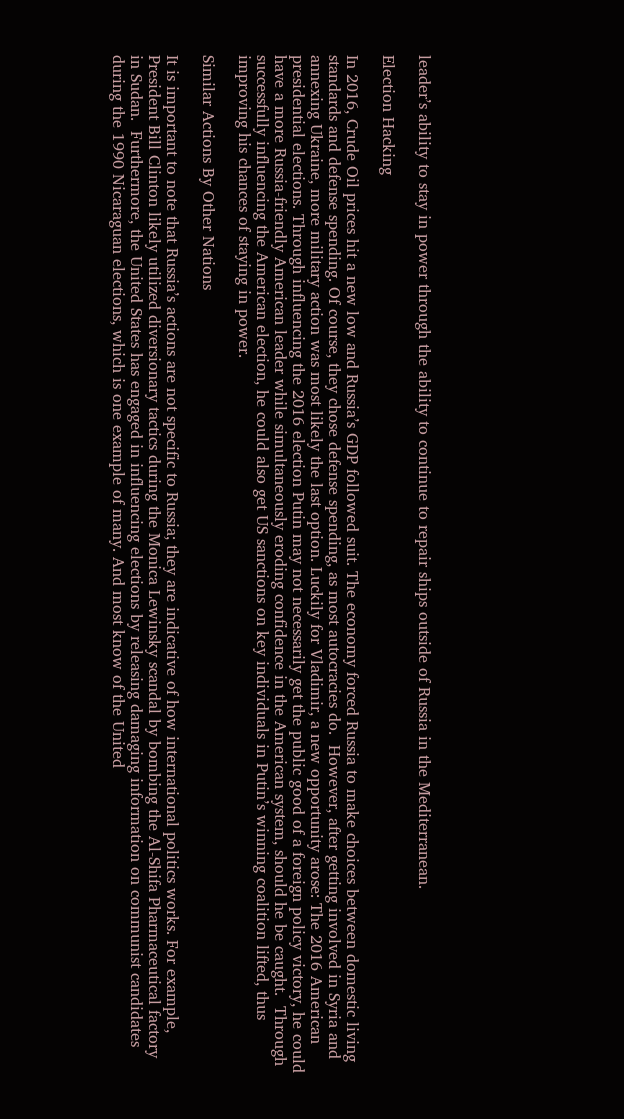leader’s ability to stay in power through the ability to continue to repair ships outside of Russia in the Mediterranean.

Election Hacking

In 2016, Crude Oil prices hit a new low and Russia’s GDP followed suit. The economy forced Russia to make choices between domestic living standards and defense spending. Of course, they chose defense spending, as most autocracies do.  However, after getting involved in Syria and annexing Ukraine, more military action was most likely the last option. Luckily for Vladimir, a new opportunity arose: The 2016 American presidential elections. Through influencing the 2016 election Putin may not necessarily get the public good of a foreign policy victory, he could have a more Russia-friendly American leader while simultaneously eroding confidence in the American system, should he be caught.  Through successfully influencing the American election, he could also get US sanctions on key individuals in Putin’s winning coalition lifted, thus improving his chances of staying in power.

Similar Actions By Other Nations

It is important to note that Russia’s actions are not specific to Russia; they are indicative of how international politics works. For example, President Bill Clinton likely utilized diversionary tactics during the Monica Lewinsky scandal by bombing the Al-Shifa Pharmaceutical factory in Sudan.  Furthermore, the United States has engaged in influencing elections by releasing damaging information on communist candidates during the 1990 Nicaraguan elections, which is one example of many. And most know of the United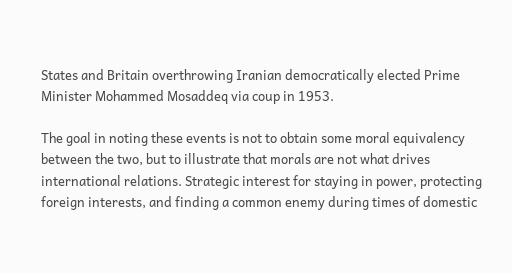States and Britain overthrowing Iranian democratically elected Prime Minister Mohammed Mosaddeq via coup in 1953.

The goal in noting these events is not to obtain some moral equivalency between the two, but to illustrate that morals are not what drives international relations. Strategic interest for staying in power, protecting foreign interests, and finding a common enemy during times of domestic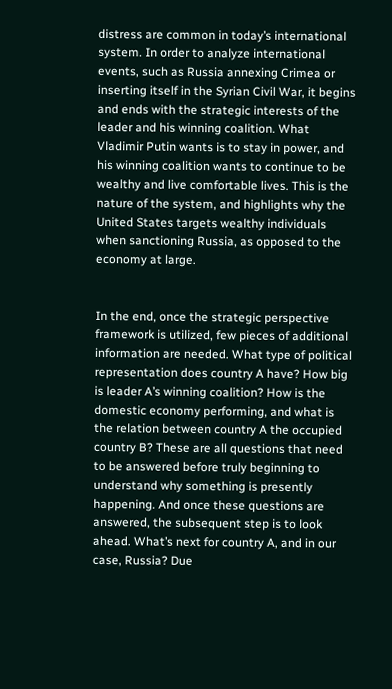distress are common in today’s international system. In order to analyze international events, such as Russia annexing Crimea or inserting itself in the Syrian Civil War, it begins and ends with the strategic interests of the leader and his winning coalition. What Vladimir Putin wants is to stay in power, and his winning coalition wants to continue to be wealthy and live comfortable lives. This is the nature of the system, and highlights why the United States targets wealthy individuals when sanctioning Russia, as opposed to the economy at large.


In the end, once the strategic perspective framework is utilized, few pieces of additional information are needed. What type of political representation does country A have? How big is leader A’s winning coalition? How is the domestic economy performing, and what is the relation between country A the occupied country B? These are all questions that need to be answered before truly beginning to understand why something is presently happening. And once these questions are answered, the subsequent step is to look ahead. What’s next for country A, and in our case, Russia? Due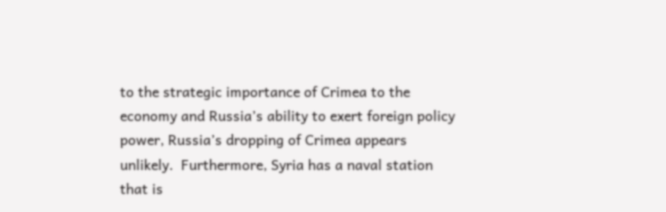to the strategic importance of Crimea to the economy and Russia’s ability to exert foreign policy power, Russia’s dropping of Crimea appears unlikely.  Furthermore, Syria has a naval station that is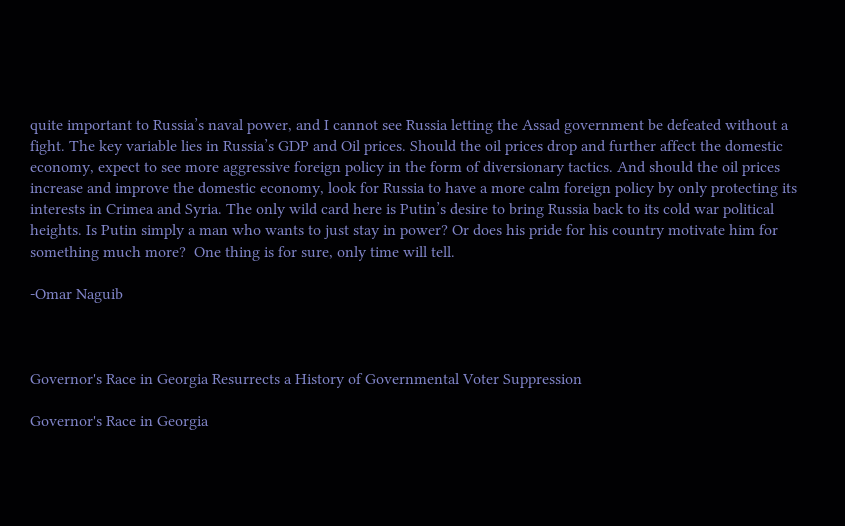quite important to Russia’s naval power, and I cannot see Russia letting the Assad government be defeated without a fight. The key variable lies in Russia’s GDP and Oil prices. Should the oil prices drop and further affect the domestic economy, expect to see more aggressive foreign policy in the form of diversionary tactics. And should the oil prices increase and improve the domestic economy, look for Russia to have a more calm foreign policy by only protecting its interests in Crimea and Syria. The only wild card here is Putin’s desire to bring Russia back to its cold war political heights. Is Putin simply a man who wants to just stay in power? Or does his pride for his country motivate him for something much more?  One thing is for sure, only time will tell.

-Omar Naguib



Governor's Race in Georgia Resurrects a History of Governmental Voter Suppression

Governor's Race in Georgia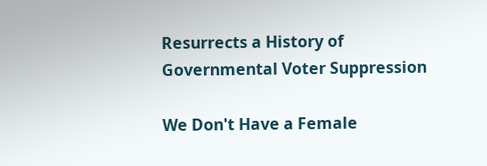Resurrects a History of Governmental Voter Suppression

We Don't Have a Female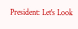President: Let's Look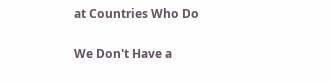at Countries Who Do

We Don't Have a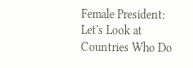Female President: Let's Look at Countries Who Do